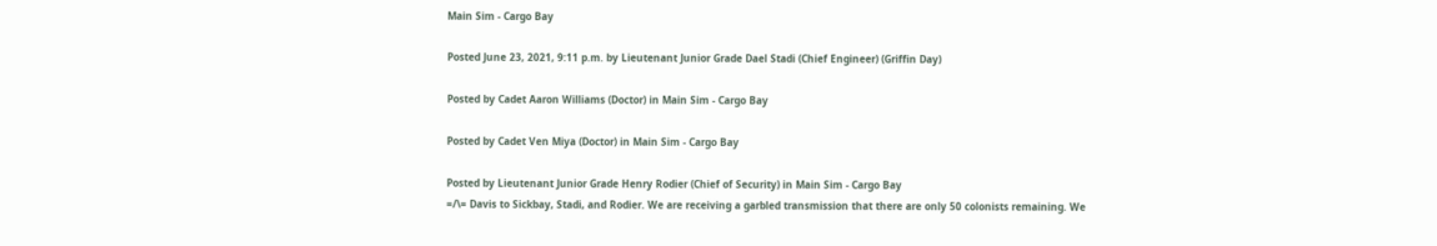Main Sim - Cargo Bay

Posted June 23, 2021, 9:11 p.m. by Lieutenant Junior Grade Dael Stadi (Chief Engineer) (Griffin Day)

Posted by Cadet Aaron Williams (Doctor) in Main Sim - Cargo Bay

Posted by Cadet Ven Miya (Doctor) in Main Sim - Cargo Bay

Posted by Lieutenant Junior Grade Henry Rodier (Chief of Security) in Main Sim - Cargo Bay
=/\= Davis to Sickbay, Stadi, and Rodier. We are receiving a garbled transmission that there are only 50 colonists remaining. We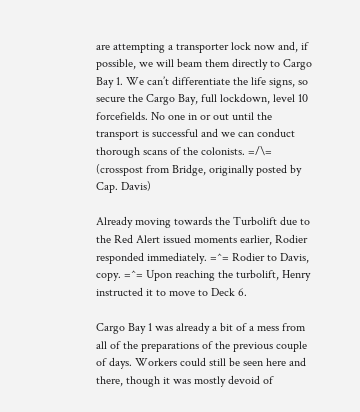are attempting a transporter lock now and, if possible, we will beam them directly to Cargo Bay 1. We can’t differentiate the life signs, so secure the Cargo Bay, full lockdown, level 10 forcefields. No one in or out until the transport is successful and we can conduct thorough scans of the colonists. =/\= (crosspost from Bridge, originally posted by Cap. Davis)

Already moving towards the Turbolift due to the Red Alert issued moments earlier, Rodier responded immediately. =^= Rodier to Davis, copy. =^= Upon reaching the turbolift, Henry instructed it to move to Deck 6.

Cargo Bay 1 was already a bit of a mess from all of the preparations of the previous couple of days. Workers could still be seen here and there, though it was mostly devoid of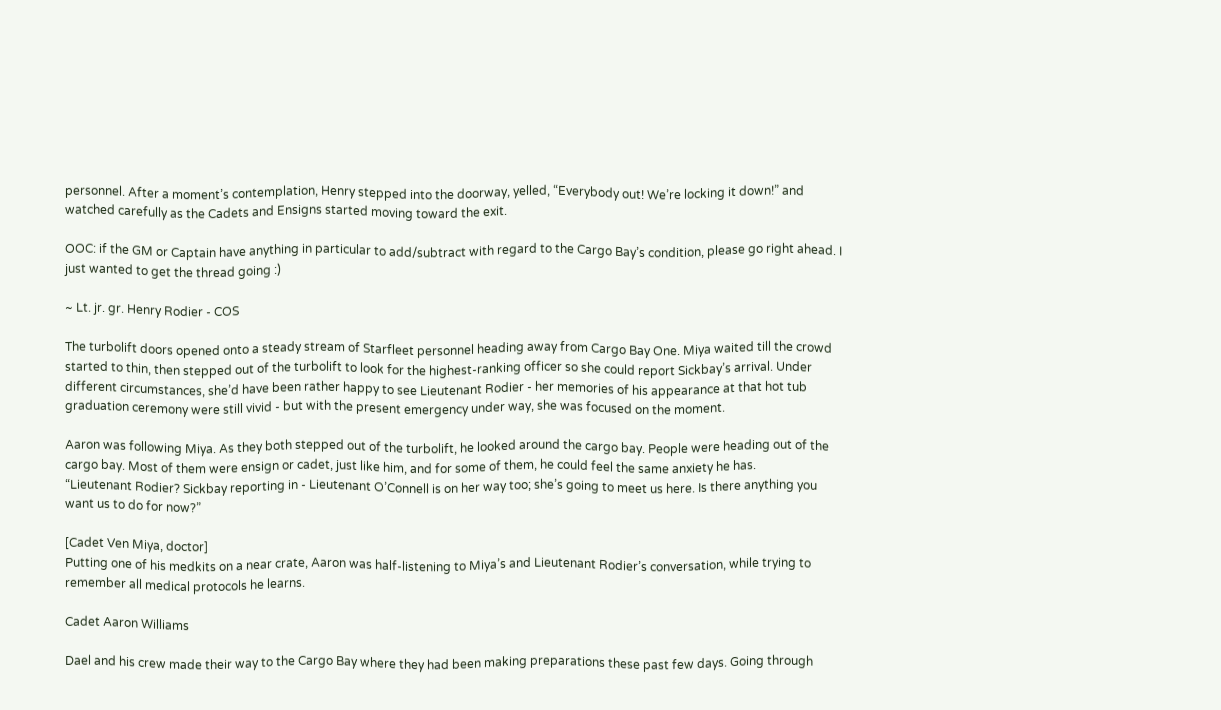personnel. After a moment’s contemplation, Henry stepped into the doorway, yelled, “Everybody out! We’re locking it down!” and watched carefully as the Cadets and Ensigns started moving toward the exit.

OOC: if the GM or Captain have anything in particular to add/subtract with regard to the Cargo Bay’s condition, please go right ahead. I just wanted to get the thread going :)

~ Lt. jr. gr. Henry Rodier - COS

The turbolift doors opened onto a steady stream of Starfleet personnel heading away from Cargo Bay One. Miya waited till the crowd started to thin, then stepped out of the turbolift to look for the highest-ranking officer so she could report Sickbay’s arrival. Under different circumstances, she’d have been rather happy to see Lieutenant Rodier - her memories of his appearance at that hot tub graduation ceremony were still vivid - but with the present emergency under way, she was focused on the moment.

Aaron was following Miya. As they both stepped out of the turbolift, he looked around the cargo bay. People were heading out of the cargo bay. Most of them were ensign or cadet, just like him, and for some of them, he could feel the same anxiety he has.
“Lieutenant Rodier? Sickbay reporting in - Lieutenant O’Connell is on her way too; she’s going to meet us here. Is there anything you want us to do for now?”

[Cadet Ven Miya, doctor]
Putting one of his medkits on a near crate, Aaron was half-listening to Miya’s and Lieutenant Rodier’s conversation, while trying to remember all medical protocols he learns.

Cadet Aaron Williams

Dael and his crew made their way to the Cargo Bay where they had been making preparations these past few days. Going through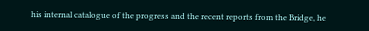his internal catalogue of the progress and the recent reports from the Bridge, he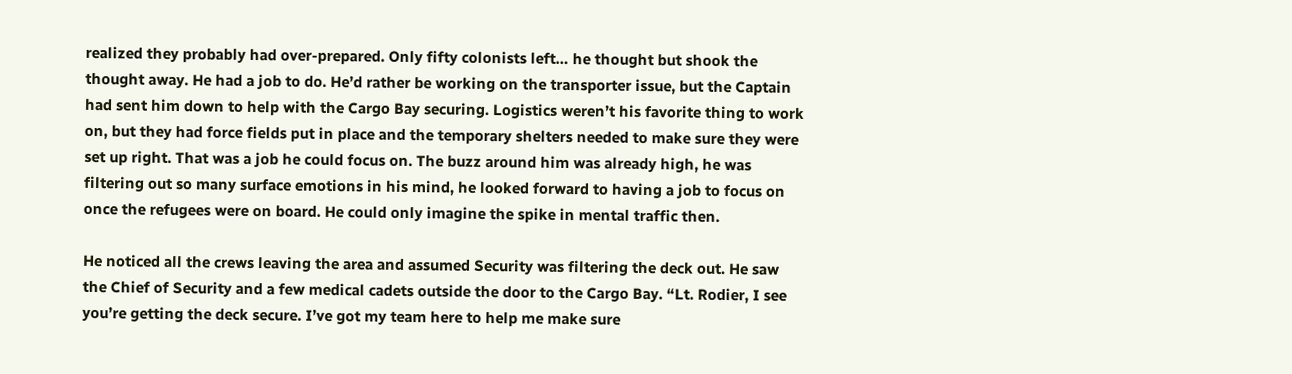realized they probably had over-prepared. Only fifty colonists left… he thought but shook the thought away. He had a job to do. He’d rather be working on the transporter issue, but the Captain had sent him down to help with the Cargo Bay securing. Logistics weren’t his favorite thing to work on, but they had force fields put in place and the temporary shelters needed to make sure they were set up right. That was a job he could focus on. The buzz around him was already high, he was filtering out so many surface emotions in his mind, he looked forward to having a job to focus on once the refugees were on board. He could only imagine the spike in mental traffic then.

He noticed all the crews leaving the area and assumed Security was filtering the deck out. He saw the Chief of Security and a few medical cadets outside the door to the Cargo Bay. “Lt. Rodier, I see you’re getting the deck secure. I’ve got my team here to help me make sure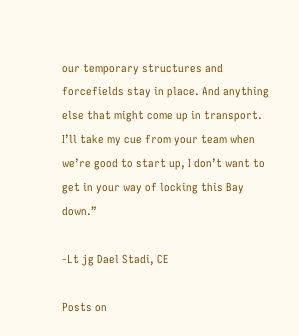our temporary structures and forcefields stay in place. And anything else that might come up in transport. I’ll take my cue from your team when we’re good to start up, I don’t want to get in your way of locking this Bay down.”

-Lt jg Dael Stadi, CE

Posts on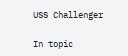USS Challenger

In topic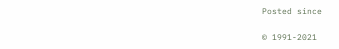Posted since

© 1991-2021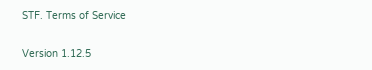STF. Terms of Service

Version 1.12.5